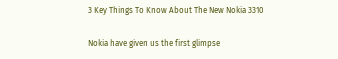3 Key Things To Know About The New Nokia 3310

Nokia have given us the first glimpse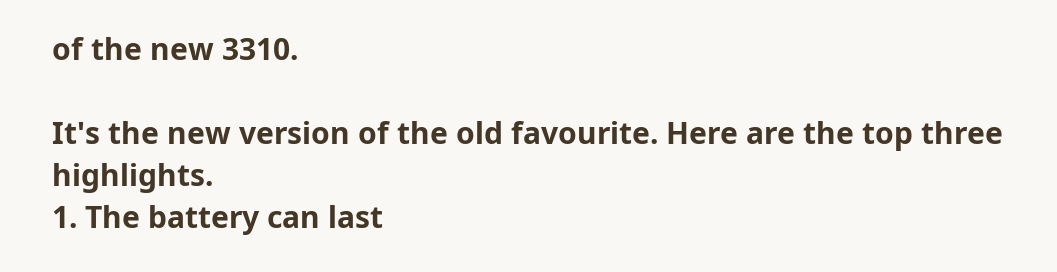of the new 3310.

It's the new version of the old favourite. Here are the top three highlights.
1. The battery can last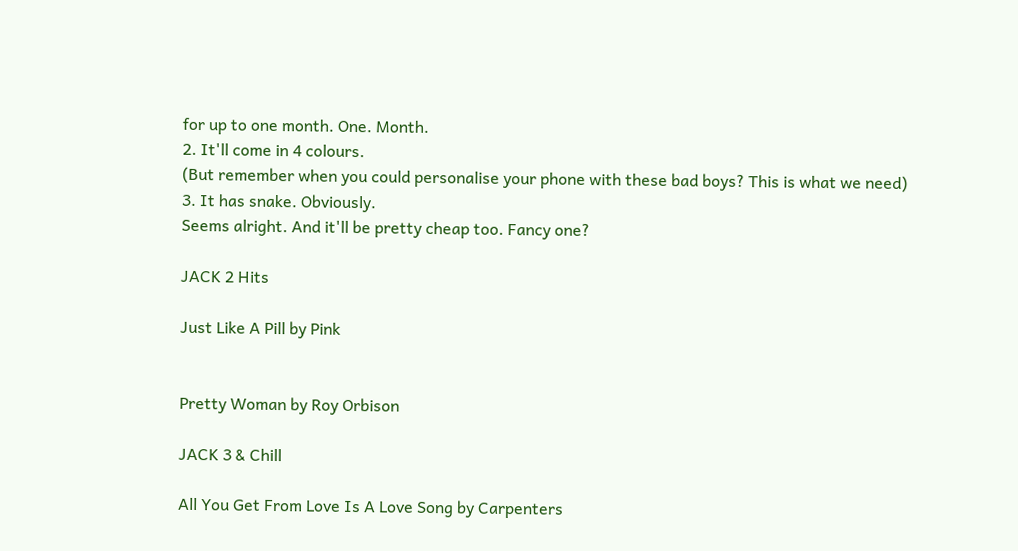for up to one month. One. Month.
2. It'll come in 4 colours.
(But remember when you could personalise your phone with these bad boys? This is what we need)
3. It has snake. Obviously.
Seems alright. And it'll be pretty cheap too. Fancy one?

JACK 2 Hits

Just Like A Pill by Pink


Pretty Woman by Roy Orbison

JACK 3 & Chill

All You Get From Love Is A Love Song by Carpenters